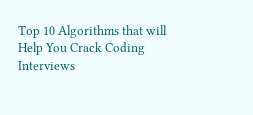Top 10 Algorithms that will Help You Crack Coding Interviews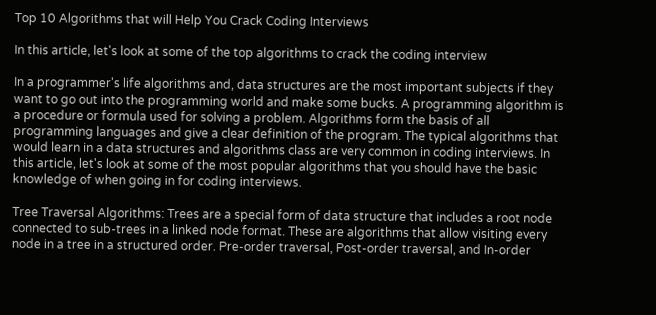Top 10 Algorithms that will Help You Crack Coding Interviews

In this article, let's look at some of the top algorithms to crack the coding interview

In a programmer's life algorithms and, data structures are the most important subjects if they want to go out into the programming world and make some bucks. A programming algorithm is a procedure or formula used for solving a problem. Algorithms form the basis of all programming languages and give a clear definition of the program. The typical algorithms that would learn in a data structures and algorithms class are very common in coding interviews. In this article, let's look at some of the most popular algorithms that you should have the basic knowledge of when going in for coding interviews.

Tree Traversal Algorithms: Trees are a special form of data structure that includes a root node connected to sub-trees in a linked node format. These are algorithms that allow visiting every node in a tree in a structured order. Pre-order traversal, Post-order traversal, and In-order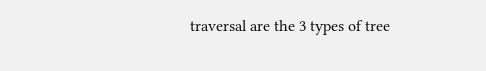traversal are the 3 types of tree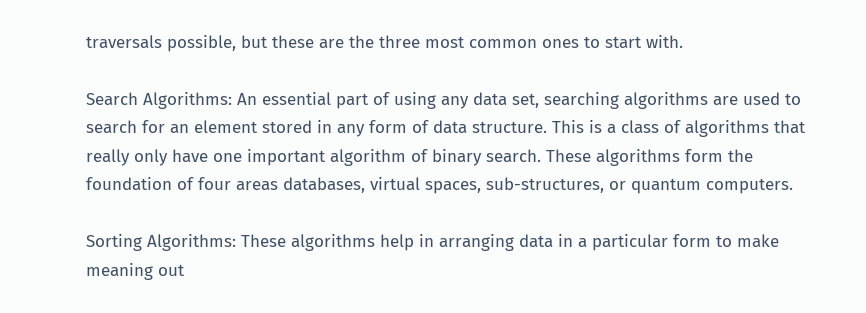traversals possible, but these are the three most common ones to start with.

Search Algorithms: An essential part of using any data set, searching algorithms are used to search for an element stored in any form of data structure. This is a class of algorithms that really only have one important algorithm of binary search. These algorithms form the foundation of four areas databases, virtual spaces, sub-structures, or quantum computers.

Sorting Algorithms: These algorithms help in arranging data in a particular form to make meaning out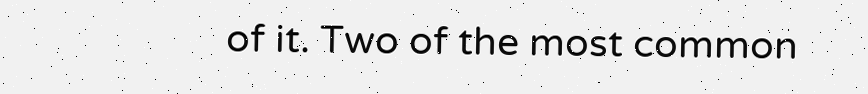of it. Two of the most common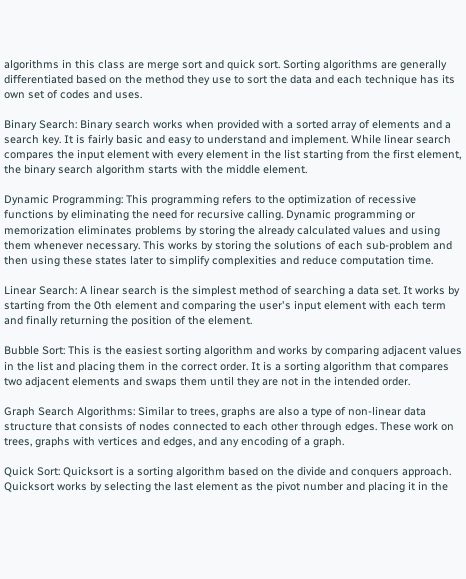algorithms in this class are merge sort and quick sort. Sorting algorithms are generally differentiated based on the method they use to sort the data and each technique has its own set of codes and uses.

Binary Search: Binary search works when provided with a sorted array of elements and a search key. It is fairly basic and easy to understand and implement. While linear search compares the input element with every element in the list starting from the first element, the binary search algorithm starts with the middle element.

Dynamic Programming: This programming refers to the optimization of recessive functions by eliminating the need for recursive calling. Dynamic programming or memorization eliminates problems by storing the already calculated values and using them whenever necessary. This works by storing the solutions of each sub-problem and then using these states later to simplify complexities and reduce computation time.

Linear Search: A linear search is the simplest method of searching a data set. It works by starting from the 0th element and comparing the user's input element with each term and finally returning the position of the element.

Bubble Sort: This is the easiest sorting algorithm and works by comparing adjacent values in the list and placing them in the correct order. It is a sorting algorithm that compares two adjacent elements and swaps them until they are not in the intended order.

Graph Search Algorithms: Similar to trees, graphs are also a type of non-linear data structure that consists of nodes connected to each other through edges. These work on trees, graphs with vertices and edges, and any encoding of a graph.

Quick Sort: Quicksort is a sorting algorithm based on the divide and conquers approach. Quicksort works by selecting the last element as the pivot number and placing it in the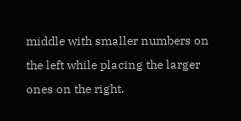middle with smaller numbers on the left while placing the larger ones on the right.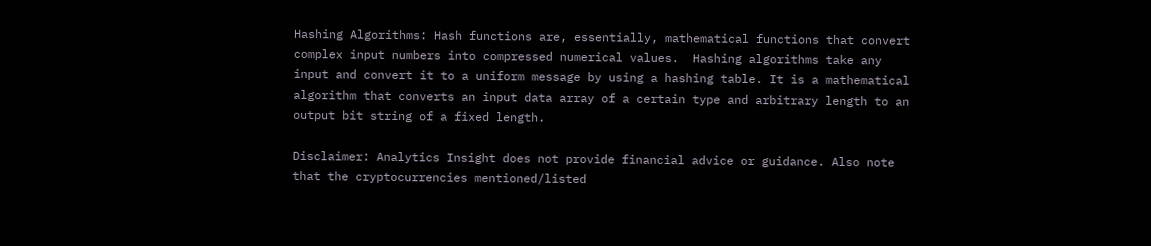Hashing Algorithms: Hash functions are, essentially, mathematical functions that convert complex input numbers into compressed numerical values.  Hashing algorithms take any input and convert it to a uniform message by using a hashing table. It is a mathematical algorithm that converts an input data array of a certain type and arbitrary length to an output bit string of a fixed length.

Disclaimer: Analytics Insight does not provide financial advice or guidance. Also note that the cryptocurrencies mentioned/listed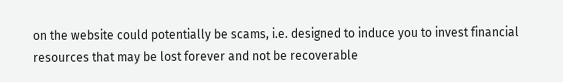on the website could potentially be scams, i.e. designed to induce you to invest financial resources that may be lost forever and not be recoverable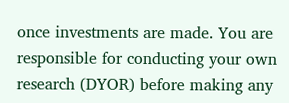once investments are made. You are responsible for conducting your own research (DYOR) before making any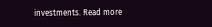investments. Read more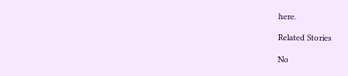here.

Related Stories

No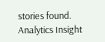stories found.
Analytics Insight